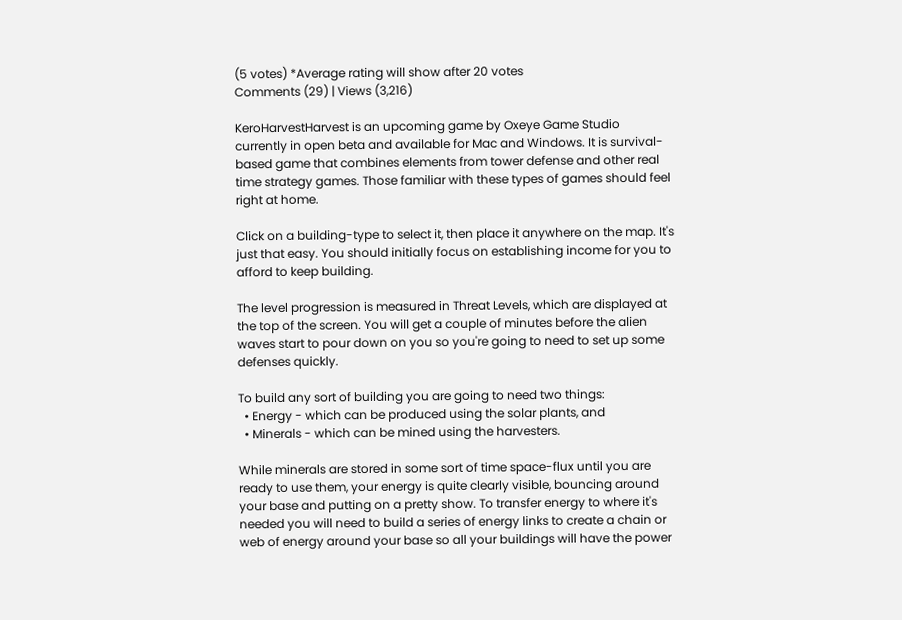(5 votes) *Average rating will show after 20 votes
Comments (29) | Views (3,216)

KeroHarvestHarvest is an upcoming game by Oxeye Game Studio currently in open beta and available for Mac and Windows. It is survival-based game that combines elements from tower defense and other real time strategy games. Those familiar with these types of games should feel right at home.

Click on a building-type to select it, then place it anywhere on the map. It's just that easy. You should initially focus on establishing income for you to afford to keep building.

The level progression is measured in Threat Levels, which are displayed at the top of the screen. You will get a couple of minutes before the alien waves start to pour down on you so you're going to need to set up some defenses quickly.

To build any sort of building you are going to need two things:
  • Energy - which can be produced using the solar plants, and
  • Minerals - which can be mined using the harvesters.

While minerals are stored in some sort of time space-flux until you are ready to use them, your energy is quite clearly visible, bouncing around your base and putting on a pretty show. To transfer energy to where it's needed you will need to build a series of energy links to create a chain or web of energy around your base so all your buildings will have the power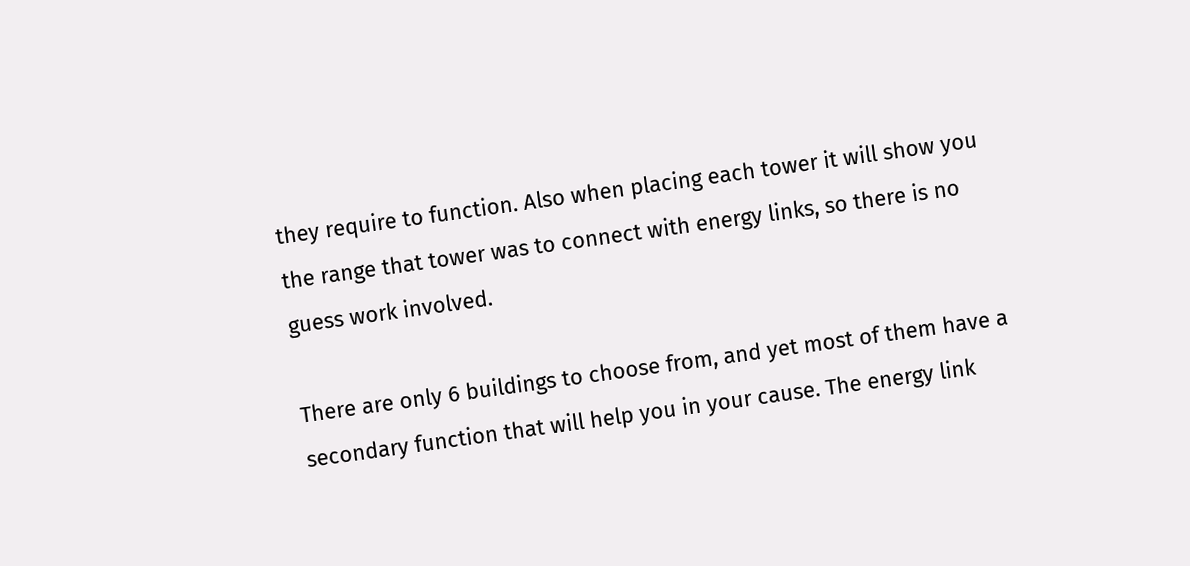they require to function. Also when placing each tower it will show you the range that tower was to connect with energy links, so there is no guess work involved.

There are only 6 buildings to choose from, and yet most of them have a secondary function that will help you in your cause. The energy link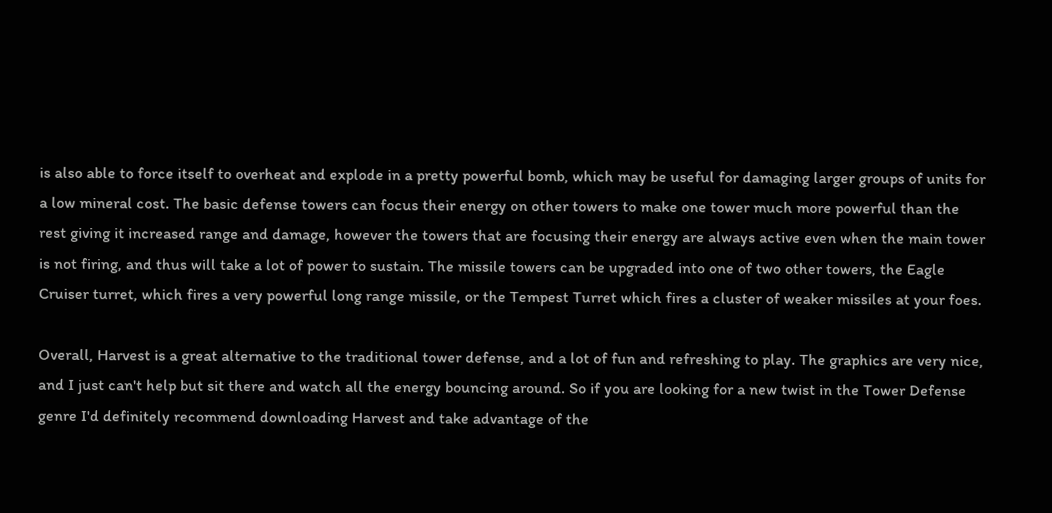is also able to force itself to overheat and explode in a pretty powerful bomb, which may be useful for damaging larger groups of units for a low mineral cost. The basic defense towers can focus their energy on other towers to make one tower much more powerful than the rest giving it increased range and damage, however the towers that are focusing their energy are always active even when the main tower is not firing, and thus will take a lot of power to sustain. The missile towers can be upgraded into one of two other towers, the Eagle Cruiser turret, which fires a very powerful long range missile, or the Tempest Turret which fires a cluster of weaker missiles at your foes.

Overall, Harvest is a great alternative to the traditional tower defense, and a lot of fun and refreshing to play. The graphics are very nice, and I just can't help but sit there and watch all the energy bouncing around. So if you are looking for a new twist in the Tower Defense genre I'd definitely recommend downloading Harvest and take advantage of the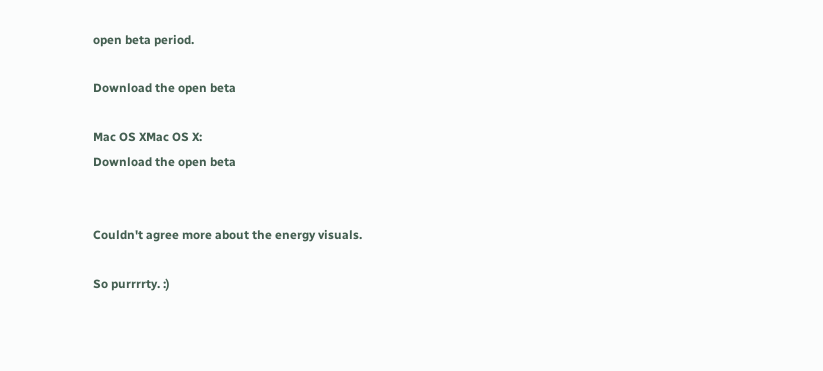open beta period.

Download the open beta

Mac OS XMac OS X:
Download the open beta


Couldn't agree more about the energy visuals.

So purrrrty. :)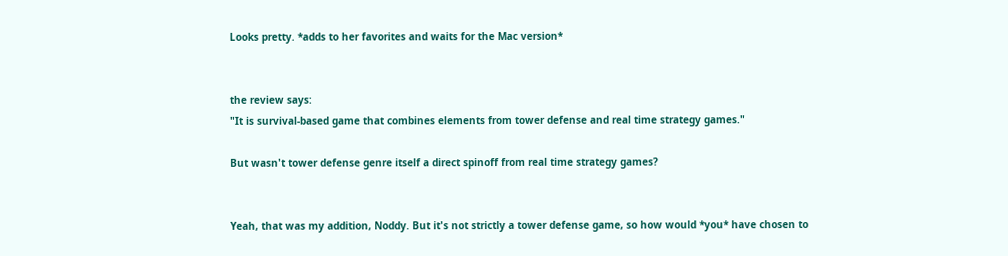Looks pretty. *adds to her favorites and waits for the Mac version*


the review says:
"It is survival-based game that combines elements from tower defense and real time strategy games."

But wasn't tower defense genre itself a direct spinoff from real time strategy games?


Yeah, that was my addition, Noddy. But it's not strictly a tower defense game, so how would *you* have chosen to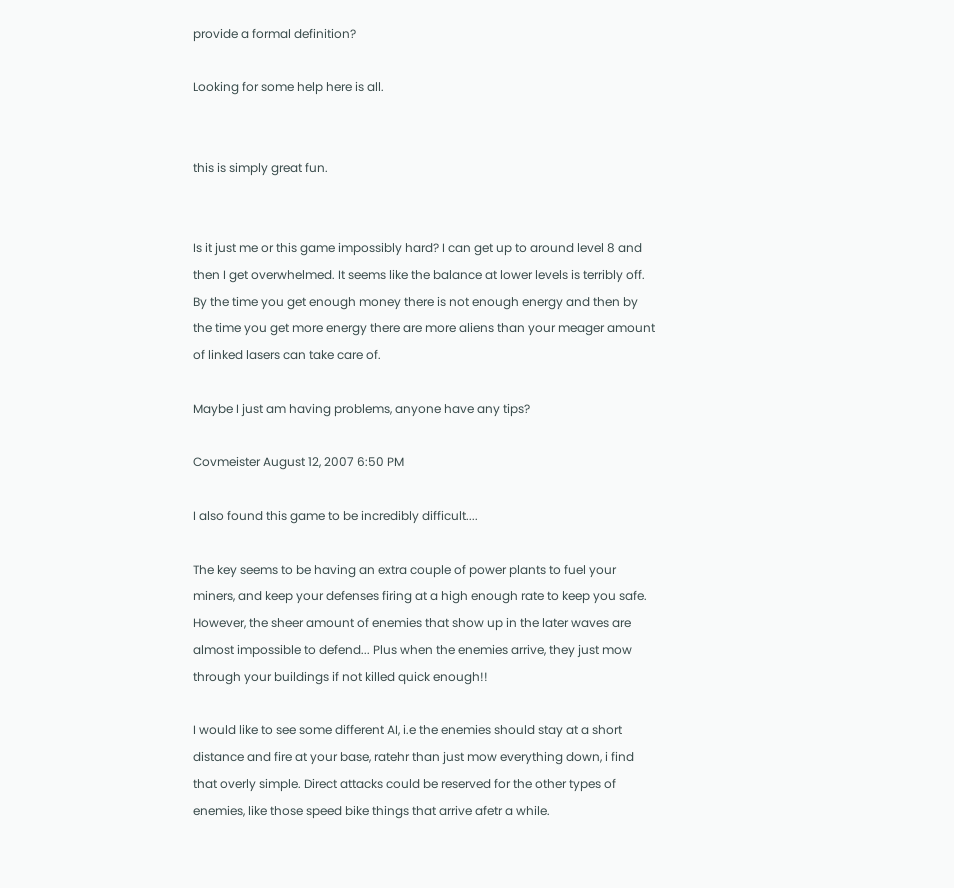provide a formal definition?

Looking for some help here is all.


this is simply great fun.


Is it just me or this game impossibly hard? I can get up to around level 8 and then I get overwhelmed. It seems like the balance at lower levels is terribly off. By the time you get enough money there is not enough energy and then by the time you get more energy there are more aliens than your meager amount of linked lasers can take care of.

Maybe I just am having problems, anyone have any tips?

Covmeister August 12, 2007 6:50 PM

I also found this game to be incredibly difficult....

The key seems to be having an extra couple of power plants to fuel your miners, and keep your defenses firing at a high enough rate to keep you safe. However, the sheer amount of enemies that show up in the later waves are almost impossible to defend... Plus when the enemies arrive, they just mow through your buildings if not killed quick enough!!

I would like to see some different AI, i.e the enemies should stay at a short distance and fire at your base, ratehr than just mow everything down, i find that overly simple. Direct attacks could be reserved for the other types of enemies, like those speed bike things that arrive afetr a while.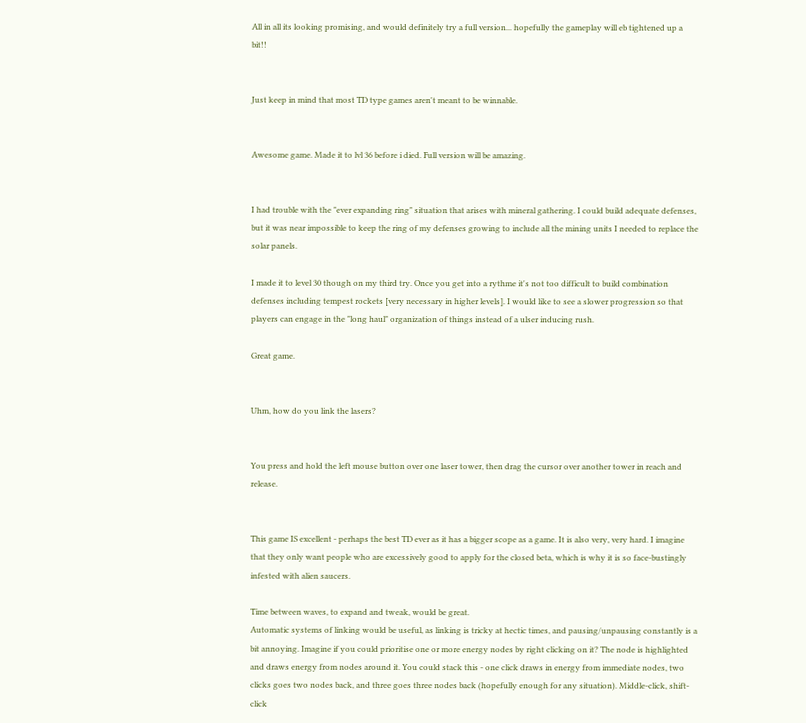All in all its looking promising, and would definitely try a full version... hopefully the gameplay will eb tightened up a bit!!


Just keep in mind that most TD type games aren't meant to be winnable.


Awesome game. Made it to lvl 36 before i died. Full version will be amazing.


I had trouble with the "ever expanding ring" situation that arises with mineral gathering. I could build adequate defenses, but it was near impossible to keep the ring of my defenses growing to include all the mining units I needed to replace the solar panels.

I made it to level 30 though on my third try. Once you get into a rythme it's not too difficult to build combination defenses including tempest rockets [very necessary in higher levels]. I would like to see a slower progression so that players can engage in the "long haul" organization of things instead of a ulser inducing rush.

Great game.


Uhm, how do you link the lasers?


You press and hold the left mouse button over one laser tower, then drag the cursor over another tower in reach and release.


This game IS excellent - perhaps the best TD ever as it has a bigger scope as a game. It is also very, very hard. I imagine that they only want people who are excessively good to apply for the closed beta, which is why it is so face-bustingly infested with alien saucers.

Time between waves, to expand and tweak, would be great.
Automatic systems of linking would be useful, as linking is tricky at hectic times, and pausing/unpausing constantly is a bit annoying. Imagine if you could prioritise one or more energy nodes by right clicking on it? The node is highlighted and draws energy from nodes around it. You could stack this - one click draws in energy from immediate nodes, two clicks goes two nodes back, and three goes three nodes back (hopefully enough for any situation). Middle-click, shift-click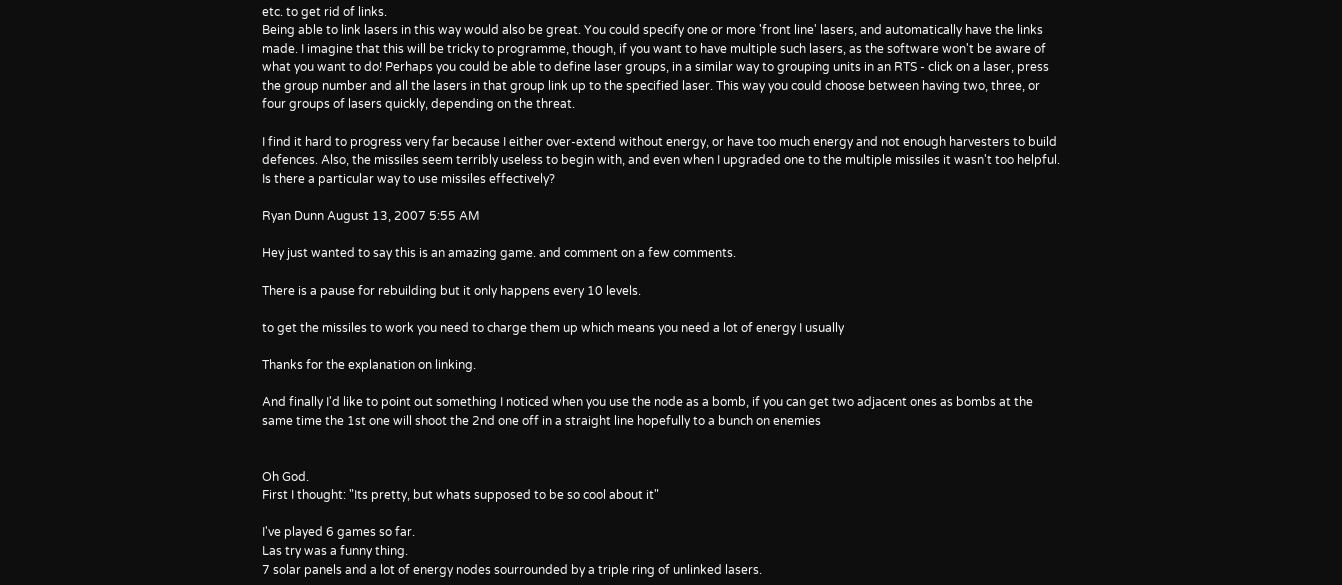etc. to get rid of links.
Being able to link lasers in this way would also be great. You could specify one or more 'front line' lasers, and automatically have the links made. I imagine that this will be tricky to programme, though, if you want to have multiple such lasers, as the software won't be aware of what you want to do! Perhaps you could be able to define laser groups, in a similar way to grouping units in an RTS - click on a laser, press the group number and all the lasers in that group link up to the specified laser. This way you could choose between having two, three, or four groups of lasers quickly, depending on the threat.

I find it hard to progress very far because I either over-extend without energy, or have too much energy and not enough harvesters to build defences. Also, the missiles seem terribly useless to begin with, and even when I upgraded one to the multiple missiles it wasn't too helpful. Is there a particular way to use missiles effectively?

Ryan Dunn August 13, 2007 5:55 AM

Hey just wanted to say this is an amazing game. and comment on a few comments.

There is a pause for rebuilding but it only happens every 10 levels.

to get the missiles to work you need to charge them up which means you need a lot of energy I usually

Thanks for the explanation on linking.

And finally I'd like to point out something I noticed when you use the node as a bomb, if you can get two adjacent ones as bombs at the same time the 1st one will shoot the 2nd one off in a straight line hopefully to a bunch on enemies


Oh God.
First I thought: "Its pretty, but whats supposed to be so cool about it"

I've played 6 games so far.
Las try was a funny thing.
7 solar panels and a lot of energy nodes sourrounded by a triple ring of unlinked lasers.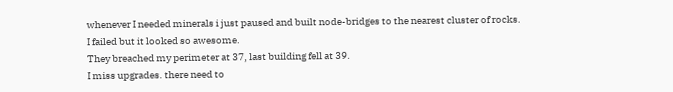whenever I needed minerals i just paused and built node-bridges to the nearest cluster of rocks.
I failed but it looked so awesome.
They breached my perimeter at 37, last building fell at 39.
I miss upgrades. there need to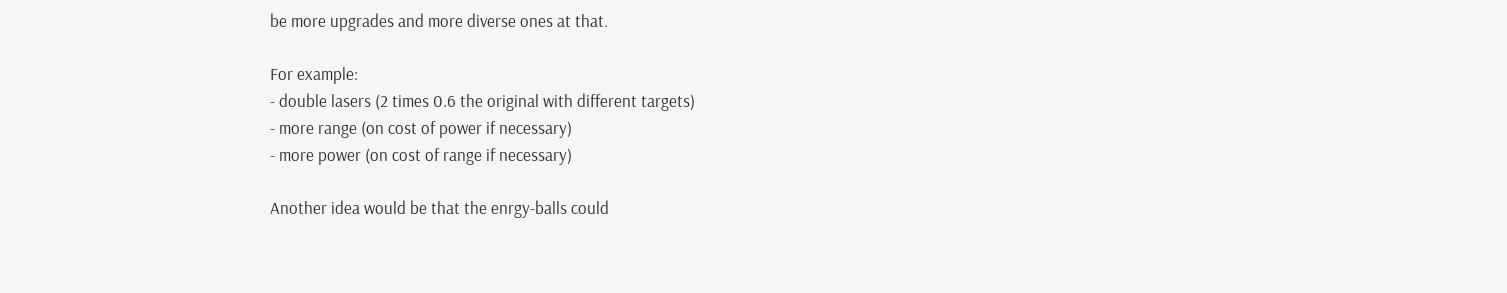be more upgrades and more diverse ones at that.

For example:
- double lasers (2 times 0.6 the original with different targets)
- more range (on cost of power if necessary)
- more power (on cost of range if necessary)

Another idea would be that the enrgy-balls could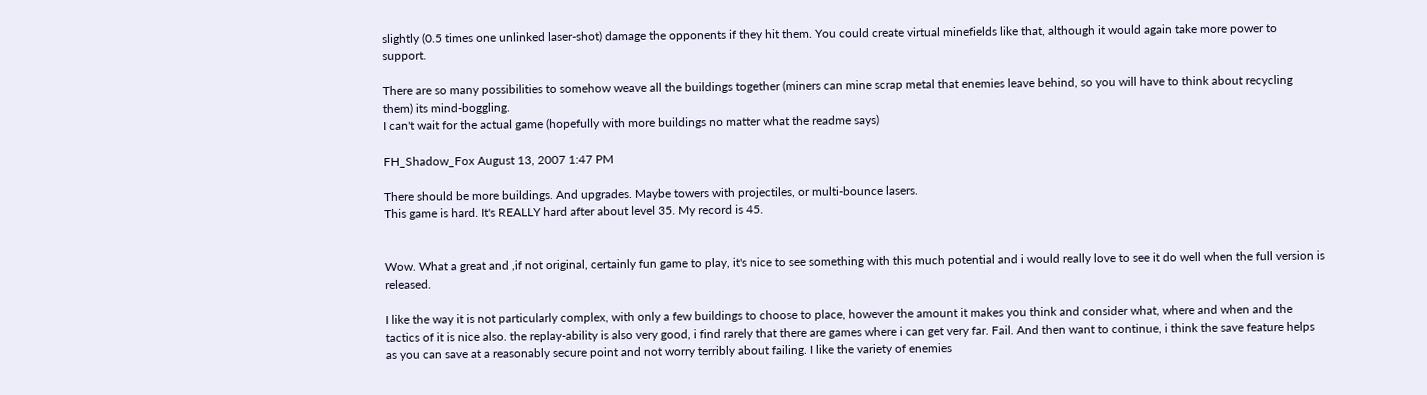slightly (0.5 times one unlinked laser-shot) damage the opponents if they hit them. You could create virtual minefields like that, although it would again take more power to support.

There are so many possibilities to somehow weave all the buildings together (miners can mine scrap metal that enemies leave behind, so you will have to think about recycling them) its mind-boggling.
I can't wait for the actual game (hopefully with more buildings no matter what the readme says)

FH_Shadow_Fox August 13, 2007 1:47 PM

There should be more buildings. And upgrades. Maybe towers with projectiles, or multi-bounce lasers.
This game is hard. It's REALLY hard after about level 35. My record is 45.


Wow. What a great and ,if not original, certainly fun game to play, it's nice to see something with this much potential and i would really love to see it do well when the full version is released.

I like the way it is not particularly complex, with only a few buildings to choose to place, however the amount it makes you think and consider what, where and when and the tactics of it is nice also. the replay-ability is also very good, i find rarely that there are games where i can get very far. Fail. And then want to continue, i think the save feature helps as you can save at a reasonably secure point and not worry terribly about failing. I like the variety of enemies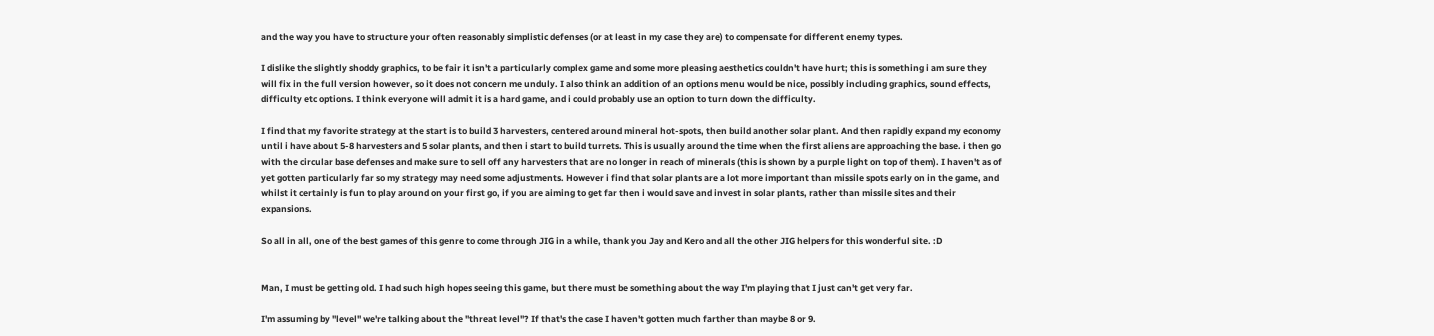and the way you have to structure your often reasonably simplistic defenses (or at least in my case they are) to compensate for different enemy types.

I dislike the slightly shoddy graphics, to be fair it isn't a particularly complex game and some more pleasing aesthetics couldn't have hurt; this is something i am sure they will fix in the full version however, so it does not concern me unduly. I also think an addition of an options menu would be nice, possibly including graphics, sound effects, difficulty etc options. I think everyone will admit it is a hard game, and i could probably use an option to turn down the difficulty.

I find that my favorite strategy at the start is to build 3 harvesters, centered around mineral hot-spots, then build another solar plant. And then rapidly expand my economy until i have about 5-8 harvesters and 5 solar plants, and then i start to build turrets. This is usually around the time when the first aliens are approaching the base. i then go with the circular base defenses and make sure to sell off any harvesters that are no longer in reach of minerals (this is shown by a purple light on top of them). I haven't as of yet gotten particularly far so my strategy may need some adjustments. However i find that solar plants are a lot more important than missile spots early on in the game, and whilst it certainly is fun to play around on your first go, if you are aiming to get far then i would save and invest in solar plants, rather than missile sites and their expansions.

So all in all, one of the best games of this genre to come through JIG in a while, thank you Jay and Kero and all the other JIG helpers for this wonderful site. :D


Man, I must be getting old. I had such high hopes seeing this game, but there must be something about the way I'm playing that I just can't get very far.

I'm assuming by "level" we're talking about the "threat level"? If that's the case I haven't gotten much farther than maybe 8 or 9.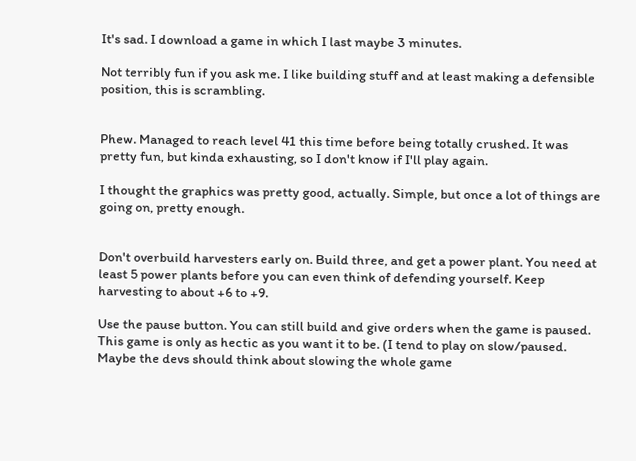It's sad. I download a game in which I last maybe 3 minutes.

Not terribly fun if you ask me. I like building stuff and at least making a defensible position, this is scrambling.


Phew. Managed to reach level 41 this time before being totally crushed. It was pretty fun, but kinda exhausting, so I don't know if I'll play again.

I thought the graphics was pretty good, actually. Simple, but once a lot of things are going on, pretty enough.


Don't overbuild harvesters early on. Build three, and get a power plant. You need at least 5 power plants before you can even think of defending yourself. Keep harvesting to about +6 to +9.

Use the pause button. You can still build and give orders when the game is paused. This game is only as hectic as you want it to be. (I tend to play on slow/paused. Maybe the devs should think about slowing the whole game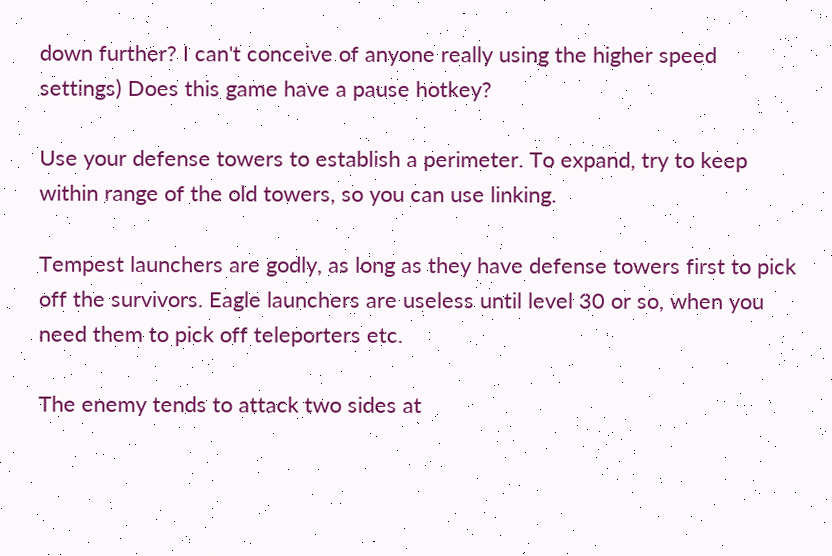down further? I can't conceive of anyone really using the higher speed settings) Does this game have a pause hotkey?

Use your defense towers to establish a perimeter. To expand, try to keep within range of the old towers, so you can use linking.

Tempest launchers are godly, as long as they have defense towers first to pick off the survivors. Eagle launchers are useless until level 30 or so, when you need them to pick off teleporters etc.

The enemy tends to attack two sides at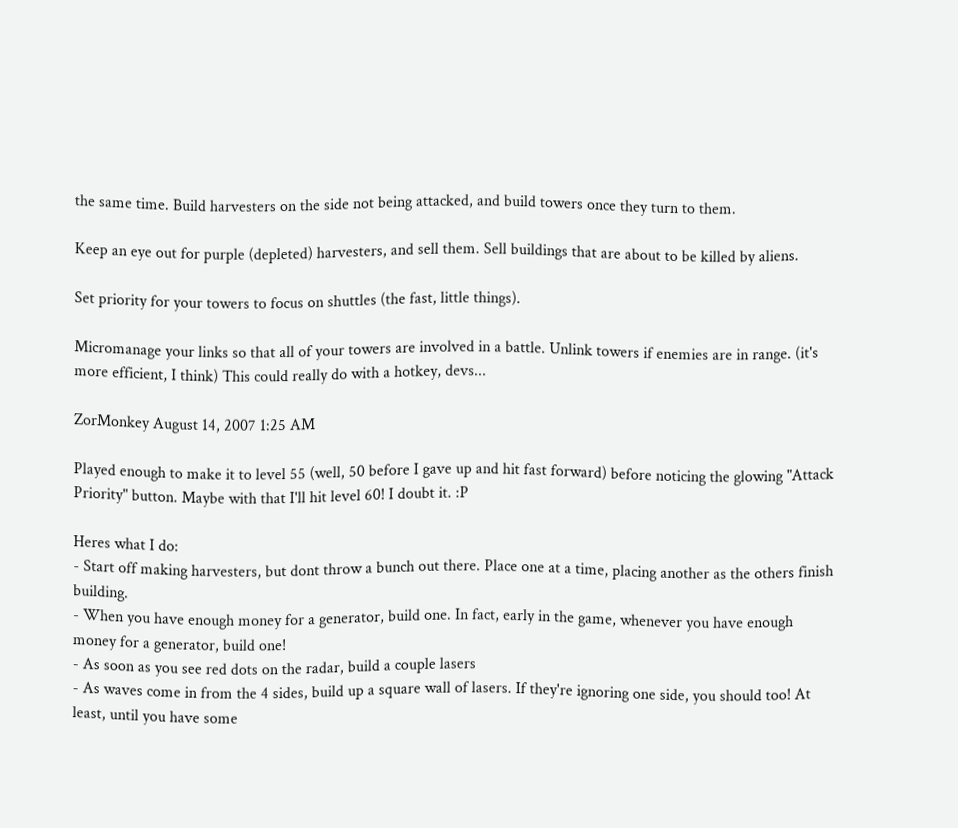the same time. Build harvesters on the side not being attacked, and build towers once they turn to them.

Keep an eye out for purple (depleted) harvesters, and sell them. Sell buildings that are about to be killed by aliens.

Set priority for your towers to focus on shuttles (the fast, little things).

Micromanage your links so that all of your towers are involved in a battle. Unlink towers if enemies are in range. (it's more efficient, I think) This could really do with a hotkey, devs...

ZorMonkey August 14, 2007 1:25 AM

Played enough to make it to level 55 (well, 50 before I gave up and hit fast forward) before noticing the glowing "Attack Priority" button. Maybe with that I'll hit level 60! I doubt it. :P

Heres what I do:
- Start off making harvesters, but dont throw a bunch out there. Place one at a time, placing another as the others finish building.
- When you have enough money for a generator, build one. In fact, early in the game, whenever you have enough money for a generator, build one!
- As soon as you see red dots on the radar, build a couple lasers
- As waves come in from the 4 sides, build up a square wall of lasers. If they're ignoring one side, you should too! At least, until you have some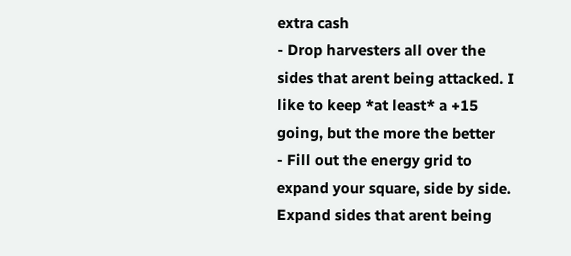extra cash
- Drop harvesters all over the sides that arent being attacked. I like to keep *at least* a +15 going, but the more the better
- Fill out the energy grid to expand your square, side by side. Expand sides that arent being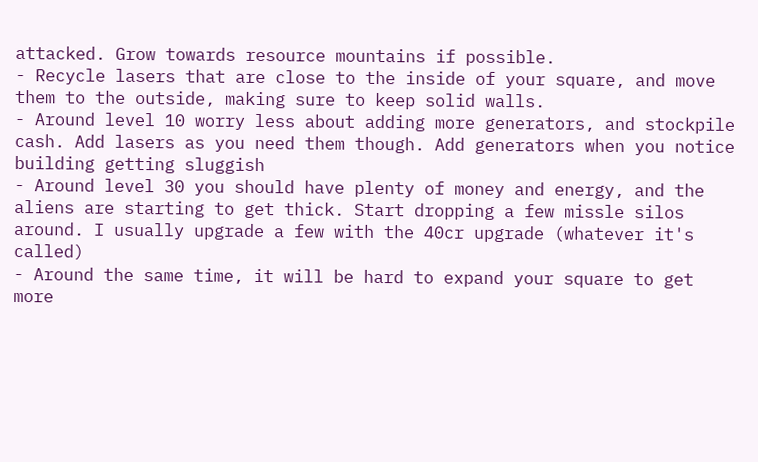attacked. Grow towards resource mountains if possible.
- Recycle lasers that are close to the inside of your square, and move them to the outside, making sure to keep solid walls.
- Around level 10 worry less about adding more generators, and stockpile cash. Add lasers as you need them though. Add generators when you notice building getting sluggish
- Around level 30 you should have plenty of money and energy, and the aliens are starting to get thick. Start dropping a few missle silos around. I usually upgrade a few with the 40cr upgrade (whatever it's called)
- Around the same time, it will be hard to expand your square to get more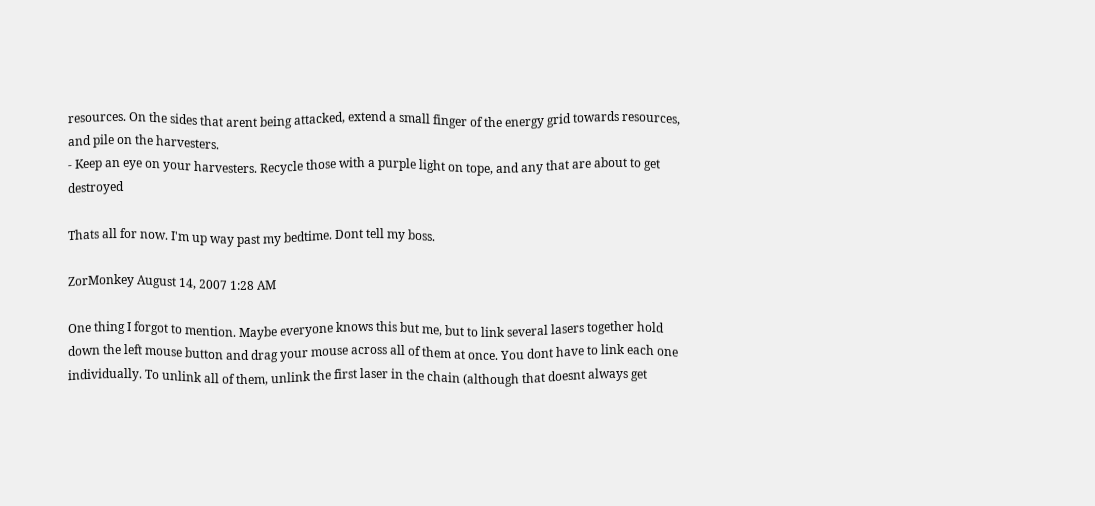resources. On the sides that arent being attacked, extend a small finger of the energy grid towards resources, and pile on the harvesters.
- Keep an eye on your harvesters. Recycle those with a purple light on tope, and any that are about to get destroyed

Thats all for now. I'm up way past my bedtime. Dont tell my boss.

ZorMonkey August 14, 2007 1:28 AM

One thing I forgot to mention. Maybe everyone knows this but me, but to link several lasers together hold down the left mouse button and drag your mouse across all of them at once. You dont have to link each one individually. To unlink all of them, unlink the first laser in the chain (although that doesnt always get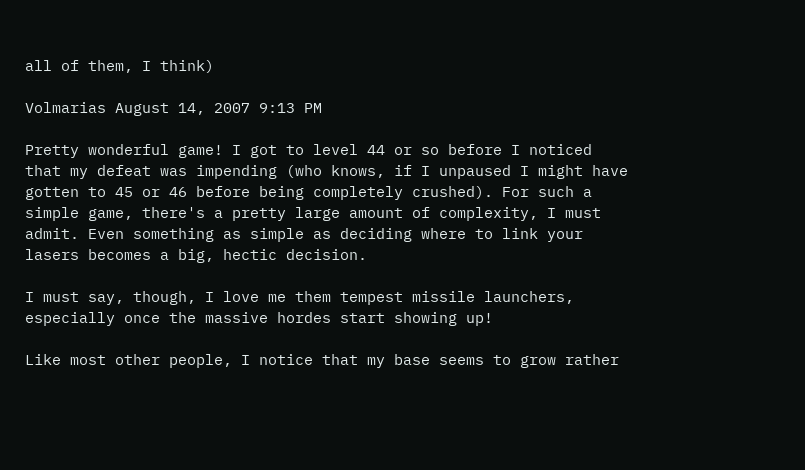all of them, I think)

Volmarias August 14, 2007 9:13 PM

Pretty wonderful game! I got to level 44 or so before I noticed that my defeat was impending (who knows, if I unpaused I might have gotten to 45 or 46 before being completely crushed). For such a simple game, there's a pretty large amount of complexity, I must admit. Even something as simple as deciding where to link your lasers becomes a big, hectic decision.

I must say, though, I love me them tempest missile launchers, especially once the massive hordes start showing up!

Like most other people, I notice that my base seems to grow rather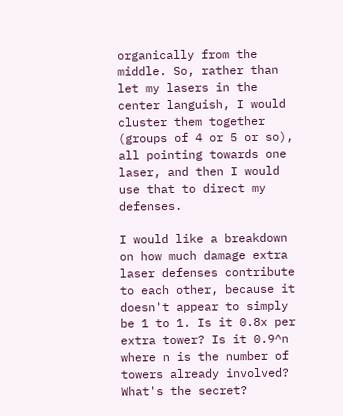organically from the middle. So, rather than let my lasers in the center languish, I would cluster them together (groups of 4 or 5 or so), all pointing towards one laser, and then I would use that to direct my defenses.

I would like a breakdown on how much damage extra laser defenses contribute to each other, because it doesn't appear to simply be 1 to 1. Is it 0.8x per extra tower? Is it 0.9^n where n is the number of towers already involved? What's the secret?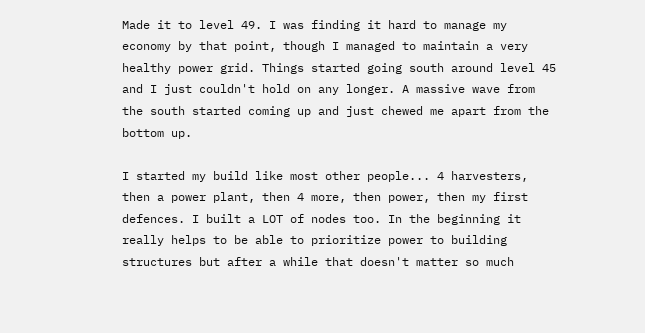Made it to level 49. I was finding it hard to manage my economy by that point, though I managed to maintain a very healthy power grid. Things started going south around level 45 and I just couldn't hold on any longer. A massive wave from the south started coming up and just chewed me apart from the bottom up.

I started my build like most other people... 4 harvesters, then a power plant, then 4 more, then power, then my first defences. I built a LOT of nodes too. In the beginning it really helps to be able to prioritize power to building structures but after a while that doesn't matter so much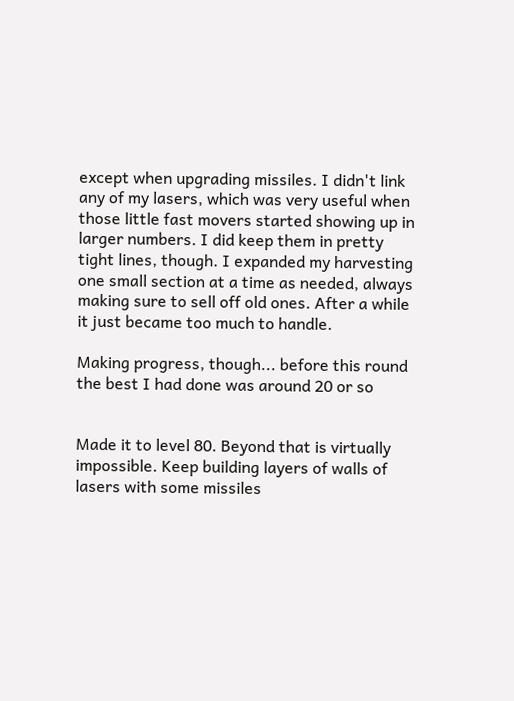except when upgrading missiles. I didn't link any of my lasers, which was very useful when those little fast movers started showing up in larger numbers. I did keep them in pretty tight lines, though. I expanded my harvesting one small section at a time as needed, always making sure to sell off old ones. After a while it just became too much to handle.

Making progress, though... before this round the best I had done was around 20 or so


Made it to level 80. Beyond that is virtually impossible. Keep building layers of walls of lasers with some missiles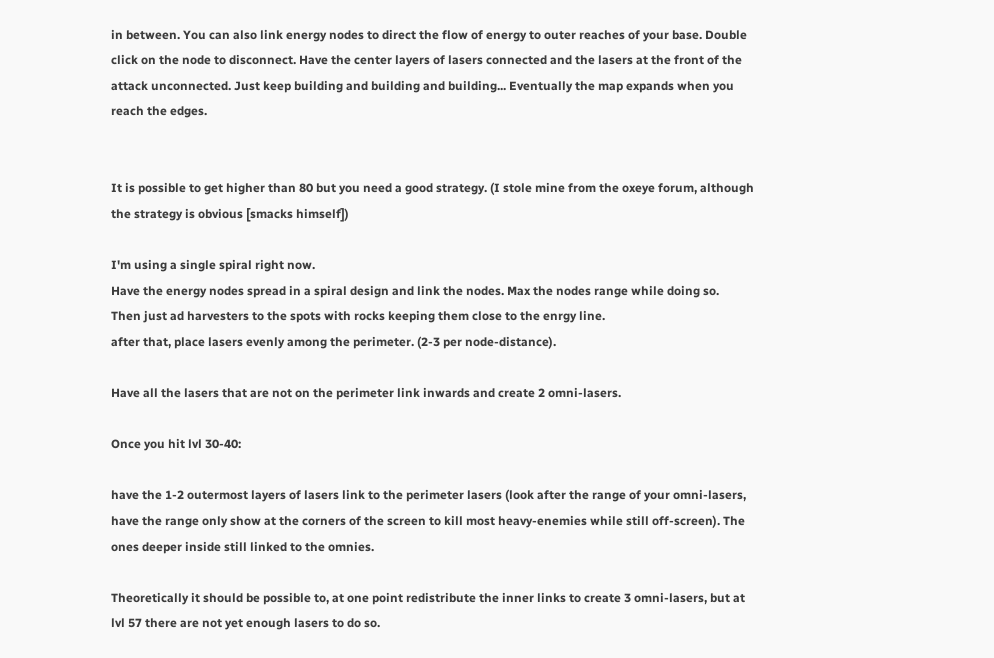in between. You can also link energy nodes to direct the flow of energy to outer reaches of your base. Double click on the node to disconnect. Have the center layers of lasers connected and the lasers at the front of the attack unconnected. Just keep building and building and building... Eventually the map expands when you reach the edges.


It is possible to get higher than 80 but you need a good strategy. (I stole mine from the oxeye forum, although the strategy is obvious [smacks himself])

I'm using a single spiral right now.
Have the energy nodes spread in a spiral design and link the nodes. Max the nodes range while doing so.
Then just ad harvesters to the spots with rocks keeping them close to the enrgy line.
after that, place lasers evenly among the perimeter. (2-3 per node-distance).

Have all the lasers that are not on the perimeter link inwards and create 2 omni-lasers.

Once you hit lvl 30-40:

have the 1-2 outermost layers of lasers link to the perimeter lasers (look after the range of your omni-lasers, have the range only show at the corners of the screen to kill most heavy-enemies while still off-screen). The ones deeper inside still linked to the omnies.

Theoretically it should be possible to, at one point redistribute the inner links to create 3 omni-lasers, but at lvl 57 there are not yet enough lasers to do so.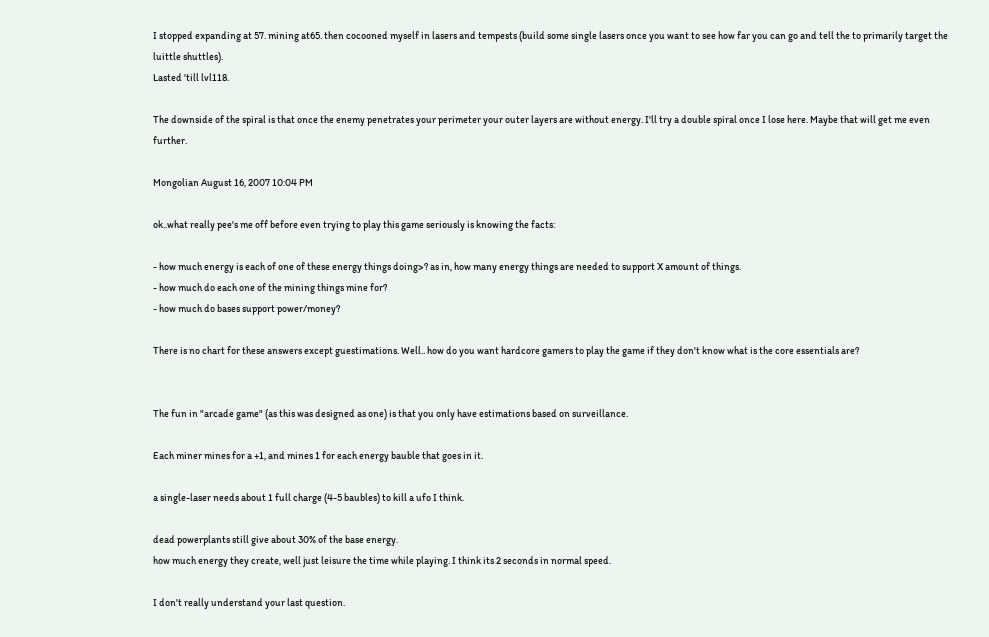I stopped expanding at 57. mining at65. then cocooned myself in lasers and tempests (build some single lasers once you want to see how far you can go and tell the to primarily target the luittle shuttles).
Lasted 'till lvl118.

The downside of the spiral is that once the enemy penetrates your perimeter your outer layers are without energy. I'll try a double spiral once I lose here. Maybe that will get me even further.

Mongolian August 16, 2007 10:04 PM

ok..what really pee's me off before even trying to play this game seriously is knowing the facts:

- how much energy is each of one of these energy things doing>? as in, how many energy things are needed to support X amount of things.
- how much do each one of the mining things mine for?
- how much do bases support power/money?

There is no chart for these answers except guestimations. Well.. how do you want hardcore gamers to play the game if they don't know what is the core essentials are?


The fun in "arcade game" (as this was designed as one) is that you only have estimations based on surveillance.

Each miner mines for a +1, and mines 1 for each energy bauble that goes in it.

a single-laser needs about 1 full charge (4-5 baubles) to kill a ufo I think.

dead powerplants still give about 30% of the base energy.
how much energy they create, well just leisure the time while playing. I think its 2 seconds in normal speed.

I don't really understand your last question.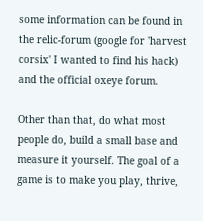some information can be found in the relic-forum (google for 'harvest corsix' I wanted to find his hack) and the official oxeye forum.

Other than that, do what most people do, build a small base and measure it yourself. The goal of a game is to make you play, thrive,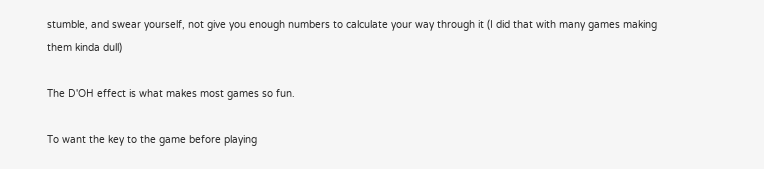stumble, and swear yourself, not give you enough numbers to calculate your way through it (I did that with many games making them kinda dull)

The D'OH effect is what makes most games so fun.

To want the key to the game before playing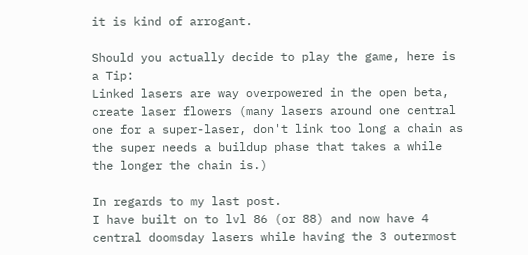it is kind of arrogant.

Should you actually decide to play the game, here is a Tip:
Linked lasers are way overpowered in the open beta, create laser flowers (many lasers around one central one for a super-laser, don't link too long a chain as the super needs a buildup phase that takes a while the longer the chain is.)

In regards to my last post.
I have built on to lvl 86 (or 88) and now have 4 central doomsday lasers while having the 3 outermost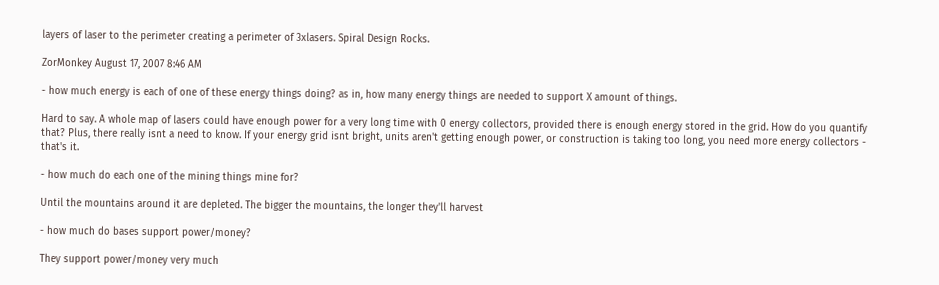layers of laser to the perimeter creating a perimeter of 3xlasers. Spiral Design Rocks.

ZorMonkey August 17, 2007 8:46 AM

- how much energy is each of one of these energy things doing? as in, how many energy things are needed to support X amount of things.

Hard to say. A whole map of lasers could have enough power for a very long time with 0 energy collectors, provided there is enough energy stored in the grid. How do you quantify that? Plus, there really isnt a need to know. If your energy grid isnt bright, units aren't getting enough power, or construction is taking too long, you need more energy collectors - that's it.

- how much do each one of the mining things mine for?

Until the mountains around it are depleted. The bigger the mountains, the longer they'll harvest

- how much do bases support power/money?

They support power/money very much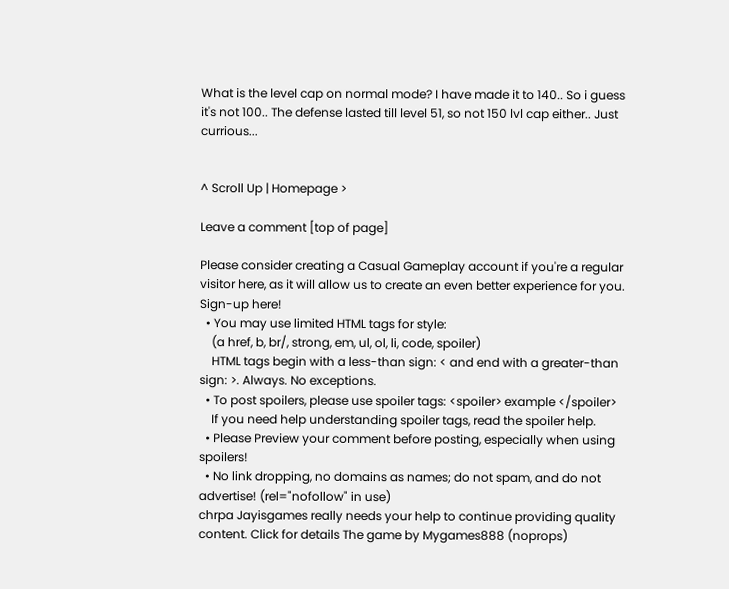What is the level cap on normal mode? I have made it to 140.. So i guess it's not 100.. The defense lasted till level 51, so not 150 lvl cap either.. Just currious...


^ Scroll Up | Homepage >

Leave a comment [top of page]

Please consider creating a Casual Gameplay account if you're a regular visitor here, as it will allow us to create an even better experience for you. Sign-up here!
  • You may use limited HTML tags for style:
    (a href, b, br/, strong, em, ul, ol, li, code, spoiler)
    HTML tags begin with a less-than sign: < and end with a greater-than sign: >. Always. No exceptions.
  • To post spoilers, please use spoiler tags: <spoiler> example </spoiler>
    If you need help understanding spoiler tags, read the spoiler help.
  • Please Preview your comment before posting, especially when using spoilers!
  • No link dropping, no domains as names; do not spam, and do not advertise! (rel="nofollow" in use)
chrpa Jayisgames really needs your help to continue providing quality content. Click for details The game by Mygames888 (noprops)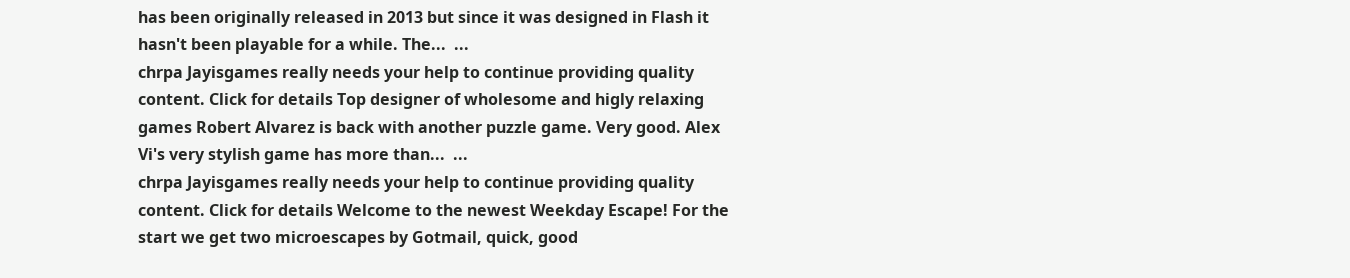has been originally released in 2013 but since it was designed in Flash it hasn't been playable for a while. The...  ...
chrpa Jayisgames really needs your help to continue providing quality content. Click for details Top designer of wholesome and higly relaxing games Robert Alvarez is back with another puzzle game. Very good. Alex Vi's very stylish game has more than...  ...
chrpa Jayisgames really needs your help to continue providing quality content. Click for details Welcome to the newest Weekday Escape! For the start we get two microescapes by Gotmail, quick, good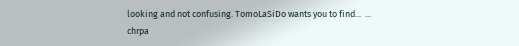looking and not confusing. TomoLaSiDo wants you to find...  ...
chrpa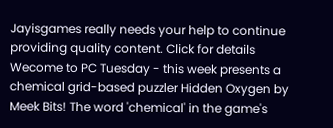Jayisgames really needs your help to continue providing quality content. Click for details Wecome to PC Tuesday - this week presents a chemical grid-based puzzler Hidden Oxygen by Meek Bits! The word 'chemical' in the game's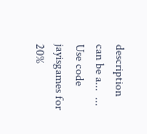description can be a...  ...
Use code jayisgames for 20%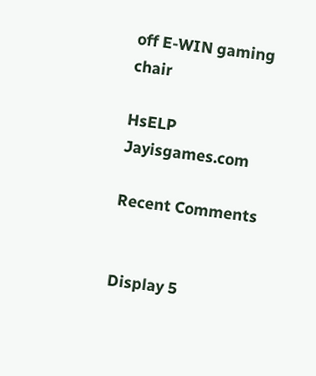off E-WIN gaming chair

HsELP Jayisgames.com

Recent Comments


Display 5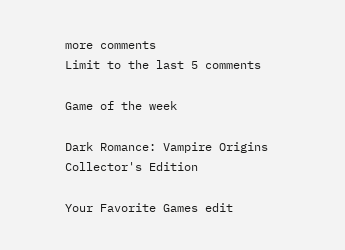more comments
Limit to the last 5 comments

Game of the week

Dark Romance: Vampire Origins Collector's Edition

Your Favorite Games edit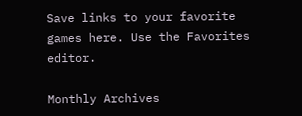Save links to your favorite games here. Use the Favorites editor.

Monthly Archives